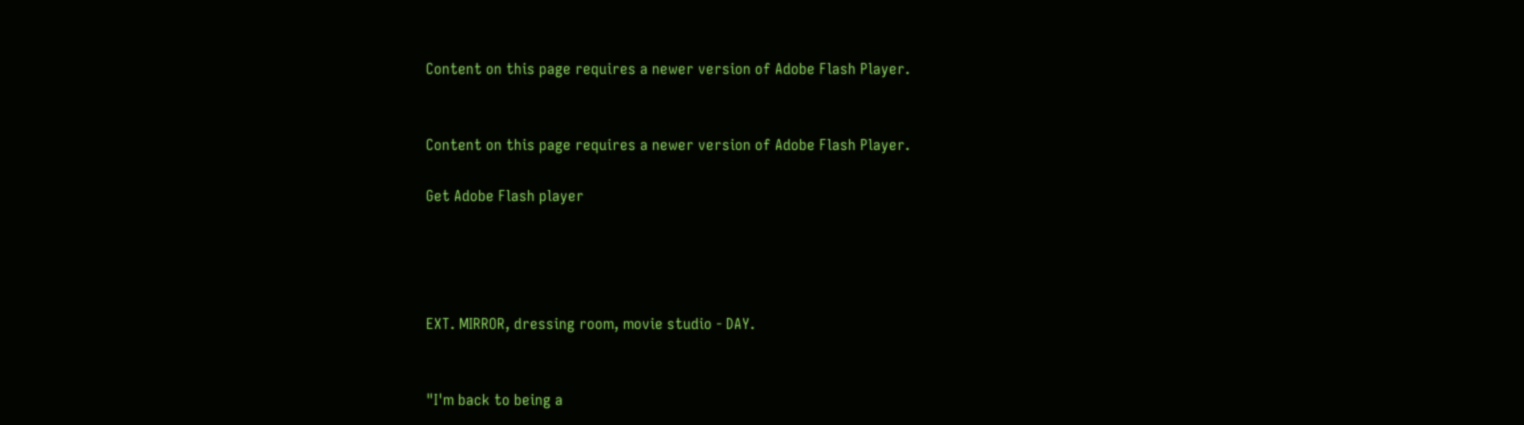Content on this page requires a newer version of Adobe Flash Player.


Content on this page requires a newer version of Adobe Flash Player.

Get Adobe Flash player




EXT. MIRROR, dressing room, movie studio - DAY.


"I'm back to being a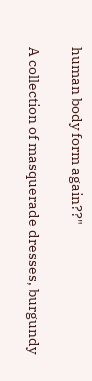human body form again??"

A collection of masquerade dresses, burgundy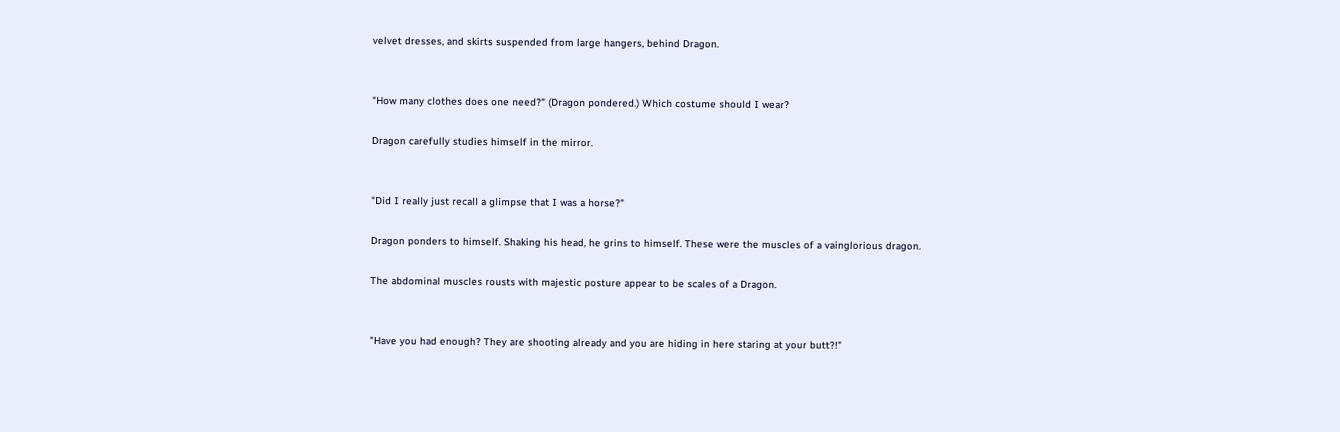velvet dresses, and skirts suspended from large hangers, behind Dragon.


"How many clothes does one need?" (Dragon pondered.) Which costume should I wear?

Dragon carefully studies himself in the mirror.


"Did I really just recall a glimpse that I was a horse?"

Dragon ponders to himself. Shaking his head, he grins to himself. These were the muscles of a vainglorious dragon.

The abdominal muscles rousts with majestic posture appear to be scales of a Dragon.


"Have you had enough? They are shooting already and you are hiding in here staring at your butt?!"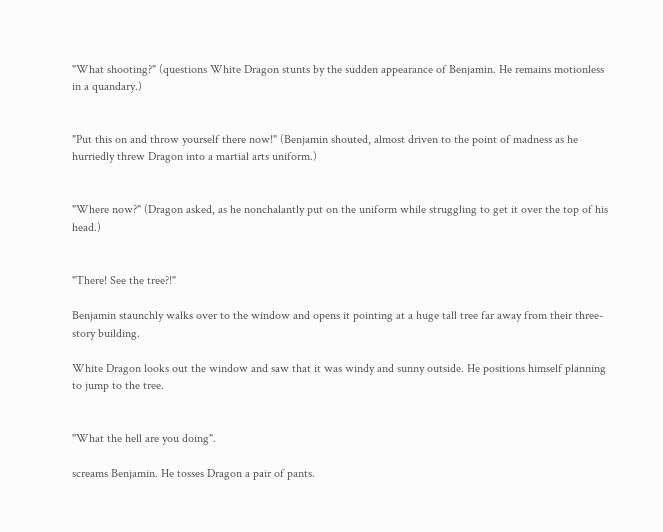"What shooting?" (questions White Dragon stunts by the sudden appearance of Benjamin. He remains motionless in a quandary.)


"Put this on and throw yourself there now!" (Benjamin shouted, almost driven to the point of madness as he hurriedly threw Dragon into a martial arts uniform.)


"Where now?" (Dragon asked, as he nonchalantly put on the uniform while struggling to get it over the top of his head.)


"There! See the tree?!"

Benjamin staunchly walks over to the window and opens it pointing at a huge tall tree far away from their three-story building.

White Dragon looks out the window and saw that it was windy and sunny outside. He positions himself planning to jump to the tree.


"What the hell are you doing".

screams Benjamin. He tosses Dragon a pair of pants.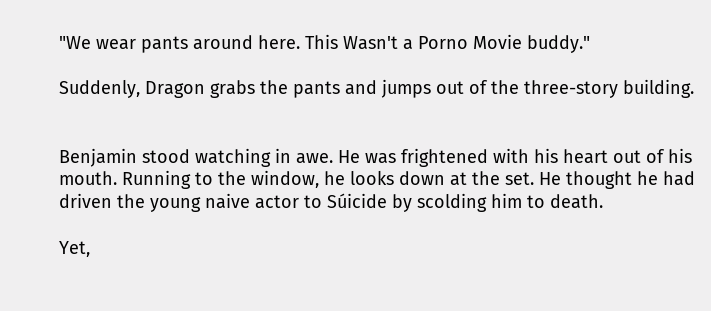"We wear pants around here. This Wasn't a Porno Movie buddy."

Suddenly, Dragon grabs the pants and jumps out of the three-story building.


Benjamin stood watching in awe. He was frightened with his heart out of his mouth. Running to the window, he looks down at the set. He thought he had driven the young naive actor to Súicide by scolding him to death.

Yet,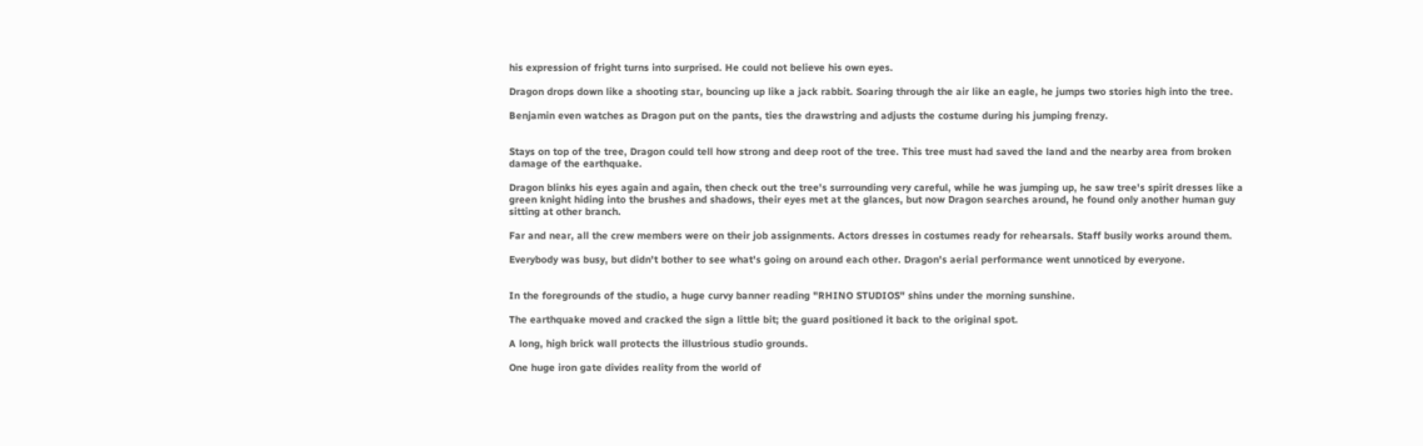his expression of fright turns into surprised. He could not believe his own eyes.

Dragon drops down like a shooting star, bouncing up like a jack rabbit. Soaring through the air like an eagle, he jumps two stories high into the tree.

Benjamin even watches as Dragon put on the pants, ties the drawstring and adjusts the costume during his jumping frenzy.


Stays on top of the tree, Dragon could tell how strong and deep root of the tree. This tree must had saved the land and the nearby area from broken damage of the earthquake.

Dragon blinks his eyes again and again, then check out the tree's surrounding very careful, while he was jumping up, he saw tree's spirit dresses like a green knight hiding into the brushes and shadows, their eyes met at the glances, but now Dragon searches around, he found only another human guy sitting at other branch.

Far and near, all the crew members were on their job assignments. Actors dresses in costumes ready for rehearsals. Staff busily works around them.

Everybody was busy, but didn't bother to see what's going on around each other. Dragon's aerial performance went unnoticed by everyone.


In the foregrounds of the studio, a huge curvy banner reading "RHINO STUDIOS" shins under the morning sunshine.

The earthquake moved and cracked the sign a little bit; the guard positioned it back to the original spot.

A long, high brick wall protects the illustrious studio grounds.

One huge iron gate divides reality from the world of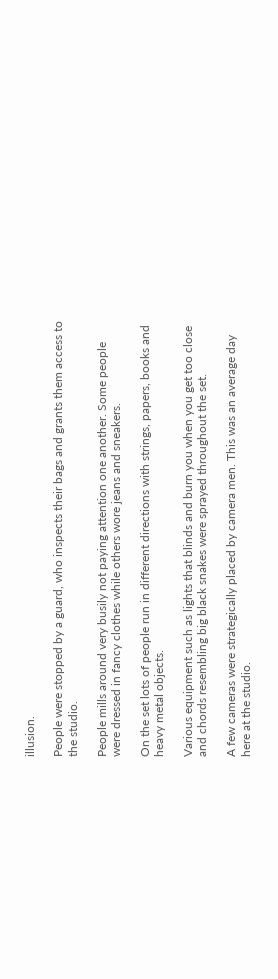illusion.

People were stopped by a guard, who inspects their bags and grants them access to the studio.

People mills around very busily not paying attention one another. Some people were dressed in fancy clothes while others wore jeans and sneakers.

On the set lots of people run in different directions with strings, papers, books and heavy metal objects.

Various equipment such as lights that blinds and burn you when you get too close and chords resembling big black snakes were sprayed throughout the set.

A few cameras were strategically placed by camera men. This was an average day here at the studio.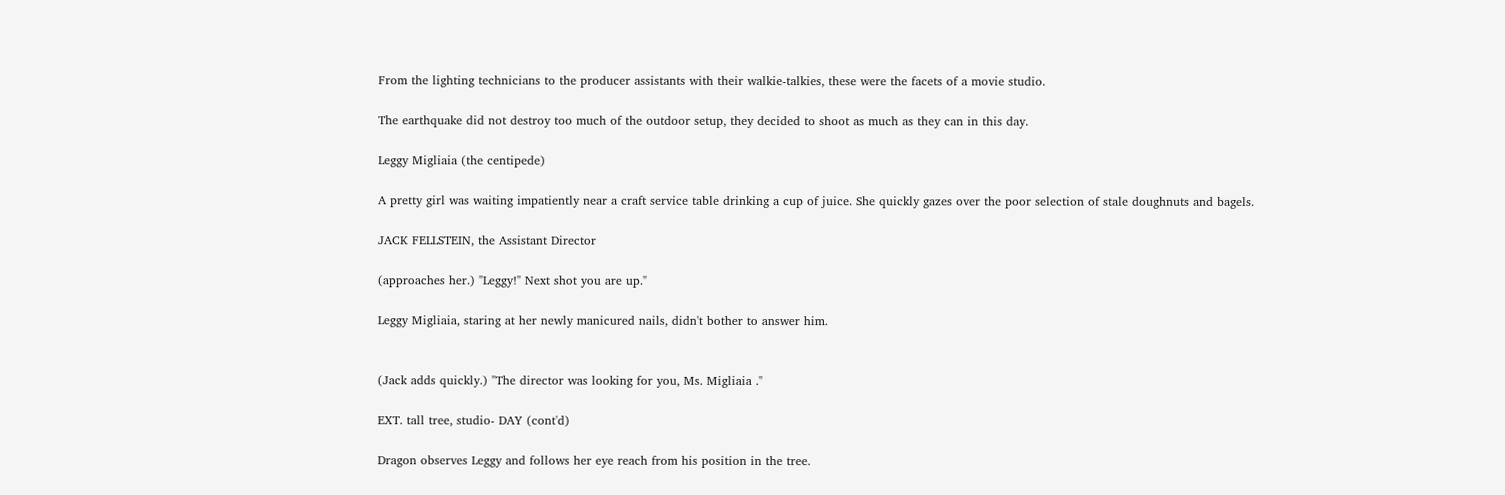From the lighting technicians to the producer assistants with their walkie-talkies, these were the facets of a movie studio.

The earthquake did not destroy too much of the outdoor setup, they decided to shoot as much as they can in this day.

Leggy Migliaia (the centipede)

A pretty girl was waiting impatiently near a craft service table drinking a cup of juice. She quickly gazes over the poor selection of stale doughnuts and bagels.

JACK FELLSTEIN, the Assistant Director

(approaches her.) "Leggy!" Next shot you are up."

Leggy Migliaia, staring at her newly manicured nails, didn't bother to answer him.


(Jack adds quickly.) "The director was looking for you, Ms. Migliaia ."

EXT. tall tree, studio- DAY (cont'd)

Dragon observes Leggy and follows her eye reach from his position in the tree.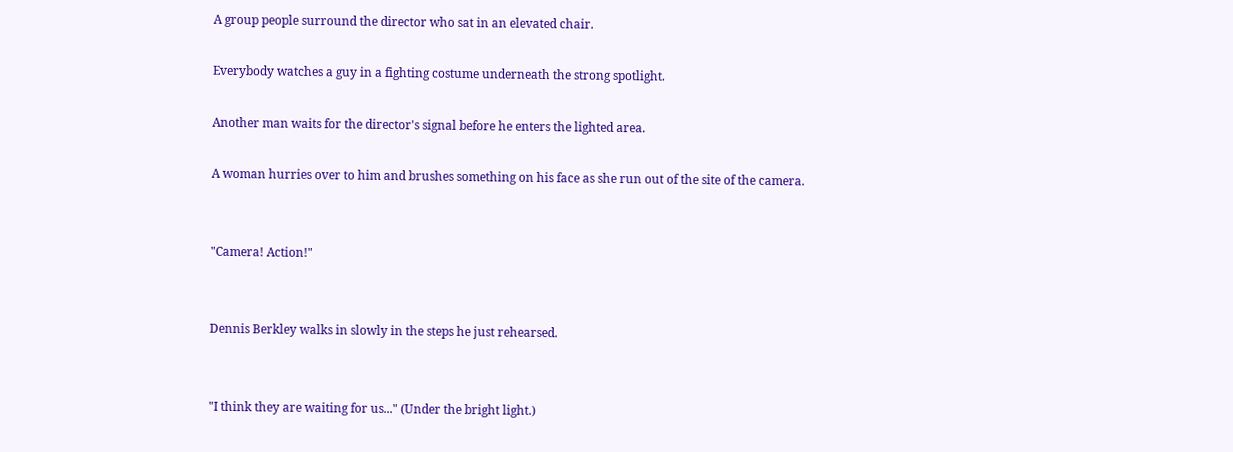A group people surround the director who sat in an elevated chair.

Everybody watches a guy in a fighting costume underneath the strong spotlight.

Another man waits for the director's signal before he enters the lighted area.

A woman hurries over to him and brushes something on his face as she run out of the site of the camera.


"Camera! Action!"


Dennis Berkley walks in slowly in the steps he just rehearsed.


"I think they are waiting for us..." (Under the bright light.)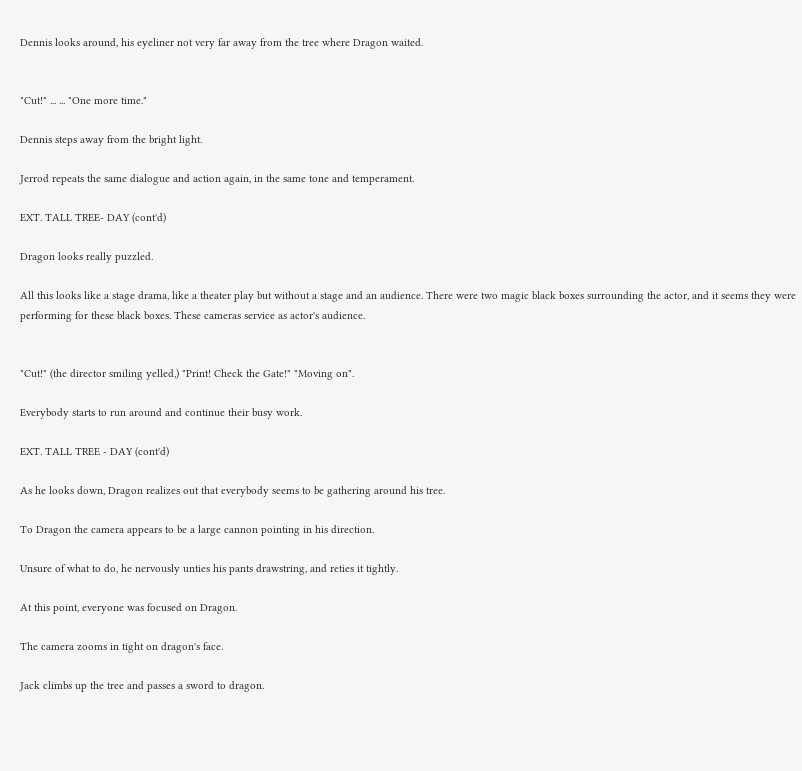Dennis looks around, his eyeliner not very far away from the tree where Dragon waited.


"Cut!" ... ... "One more time."

Dennis steps away from the bright light.

Jerrod repeats the same dialogue and action again, in the same tone and temperament.

EXT. TALL TREE- DAY (cont'd)

Dragon looks really puzzled.

All this looks like a stage drama, like a theater play but without a stage and an audience. There were two magic black boxes surrounding the actor, and it seems they were performing for these black boxes. These cameras service as actor's audience.


"Cut!" (the director smiling yelled,) "Print! Check the Gate!" "Moving on".

Everybody starts to run around and continue their busy work.

EXT. TALL TREE - DAY (cont'd)

As he looks down, Dragon realizes out that everybody seems to be gathering around his tree.

To Dragon the camera appears to be a large cannon pointing in his direction.

Unsure of what to do, he nervously unties his pants drawstring, and reties it tightly.

At this point, everyone was focused on Dragon.

The camera zooms in tight on dragon's face.

Jack climbs up the tree and passes a sword to dragon.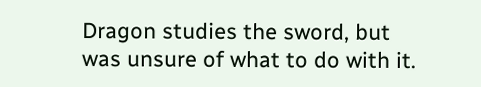Dragon studies the sword, but was unsure of what to do with it.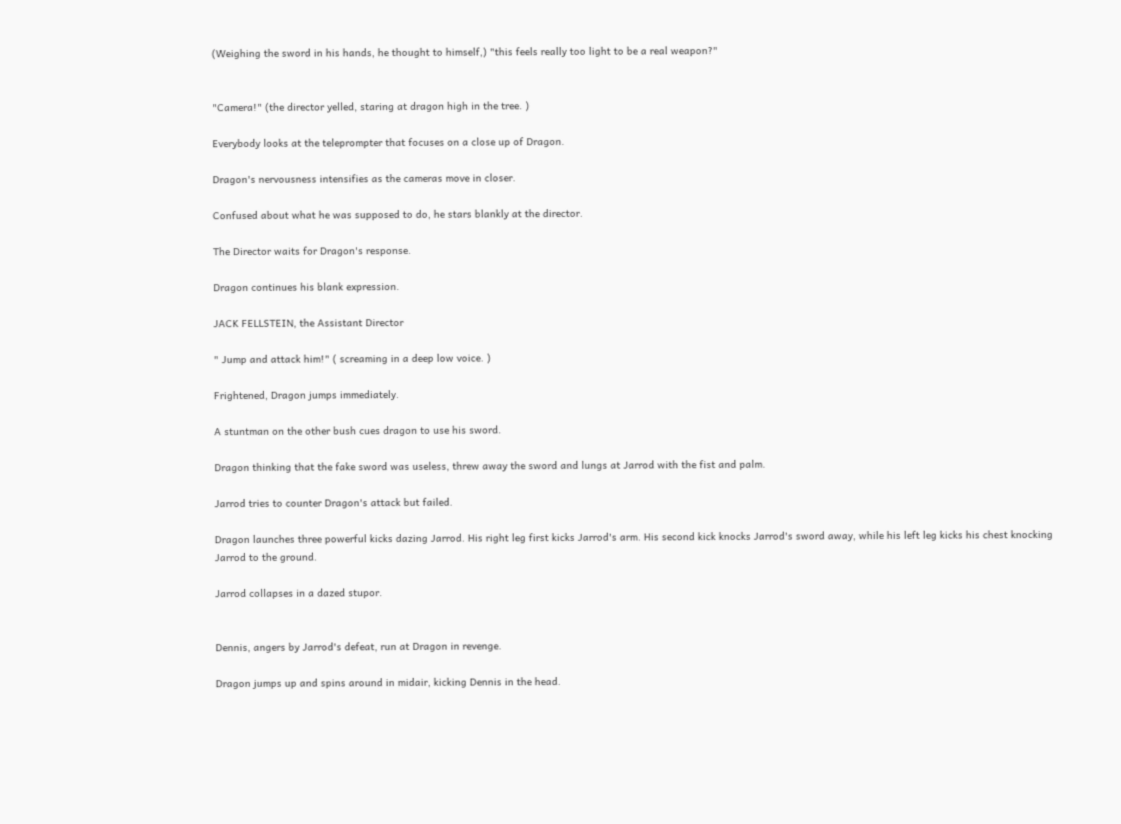(Weighing the sword in his hands, he thought to himself,) "this feels really too light to be a real weapon?"


"Camera!" (the director yelled, staring at dragon high in the tree. )

Everybody looks at the teleprompter that focuses on a close up of Dragon.

Dragon's nervousness intensifies as the cameras move in closer.

Confused about what he was supposed to do, he stars blankly at the director.

The Director waits for Dragon's response.

Dragon continues his blank expression.

JACK FELLSTEIN, the Assistant Director

" Jump and attack him!" ( screaming in a deep low voice. )

Frightened, Dragon jumps immediately.

A stuntman on the other bush cues dragon to use his sword.

Dragon thinking that the fake sword was useless, threw away the sword and lungs at Jarrod with the fist and palm.

Jarrod tries to counter Dragon's attack but failed.

Dragon launches three powerful kicks dazing Jarrod. His right leg first kicks Jarrod's arm. His second kick knocks Jarrod's sword away, while his left leg kicks his chest knocking Jarrod to the ground.

Jarrod collapses in a dazed stupor.


Dennis, angers by Jarrod's defeat, run at Dragon in revenge.

Dragon jumps up and spins around in midair, kicking Dennis in the head.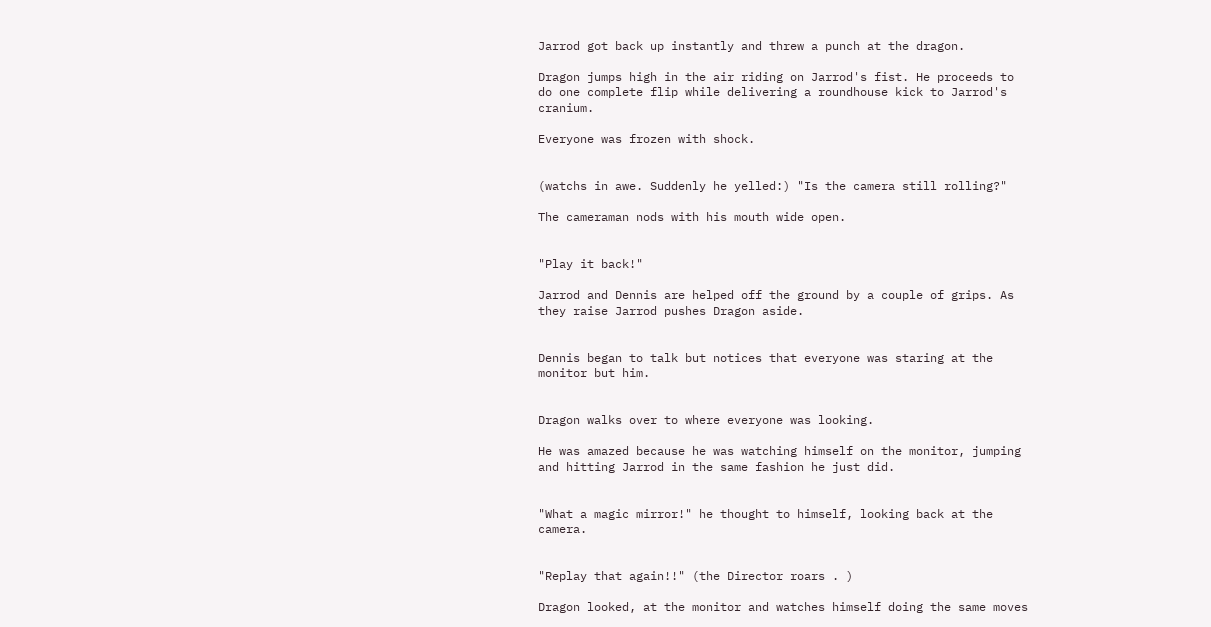Jarrod got back up instantly and threw a punch at the dragon.

Dragon jumps high in the air riding on Jarrod's fist. He proceeds to do one complete flip while delivering a roundhouse kick to Jarrod's cranium.

Everyone was frozen with shock.


(watchs in awe. Suddenly he yelled:) "Is the camera still rolling?"

The cameraman nods with his mouth wide open.


"Play it back!"

Jarrod and Dennis are helped off the ground by a couple of grips. As they raise Jarrod pushes Dragon aside.


Dennis began to talk but notices that everyone was staring at the monitor but him.


Dragon walks over to where everyone was looking.

He was amazed because he was watching himself on the monitor, jumping and hitting Jarrod in the same fashion he just did.


"What a magic mirror!" he thought to himself, looking back at the camera.


"Replay that again!!" (the Director roars . )

Dragon looked, at the monitor and watches himself doing the same moves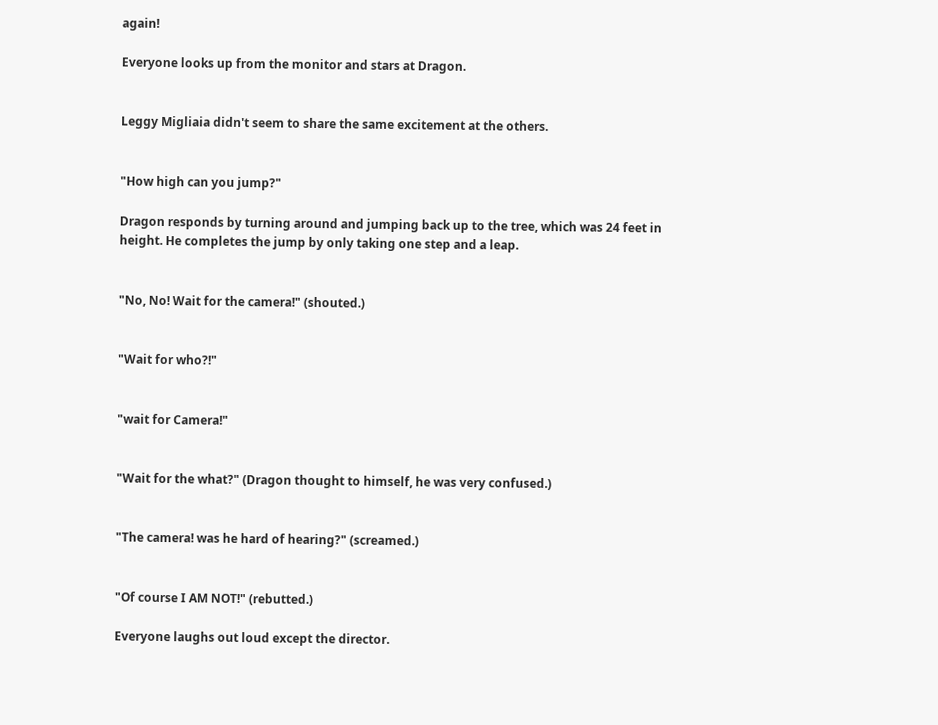again!

Everyone looks up from the monitor and stars at Dragon.


Leggy Migliaia didn't seem to share the same excitement at the others.


"How high can you jump?"

Dragon responds by turning around and jumping back up to the tree, which was 24 feet in height. He completes the jump by only taking one step and a leap.


"No, No! Wait for the camera!" (shouted.)


"Wait for who?!"


"wait for Camera!"


"Wait for the what?" (Dragon thought to himself, he was very confused.)


"The camera! was he hard of hearing?" (screamed.)


"Of course I AM NOT!" (rebutted.)

Everyone laughs out loud except the director.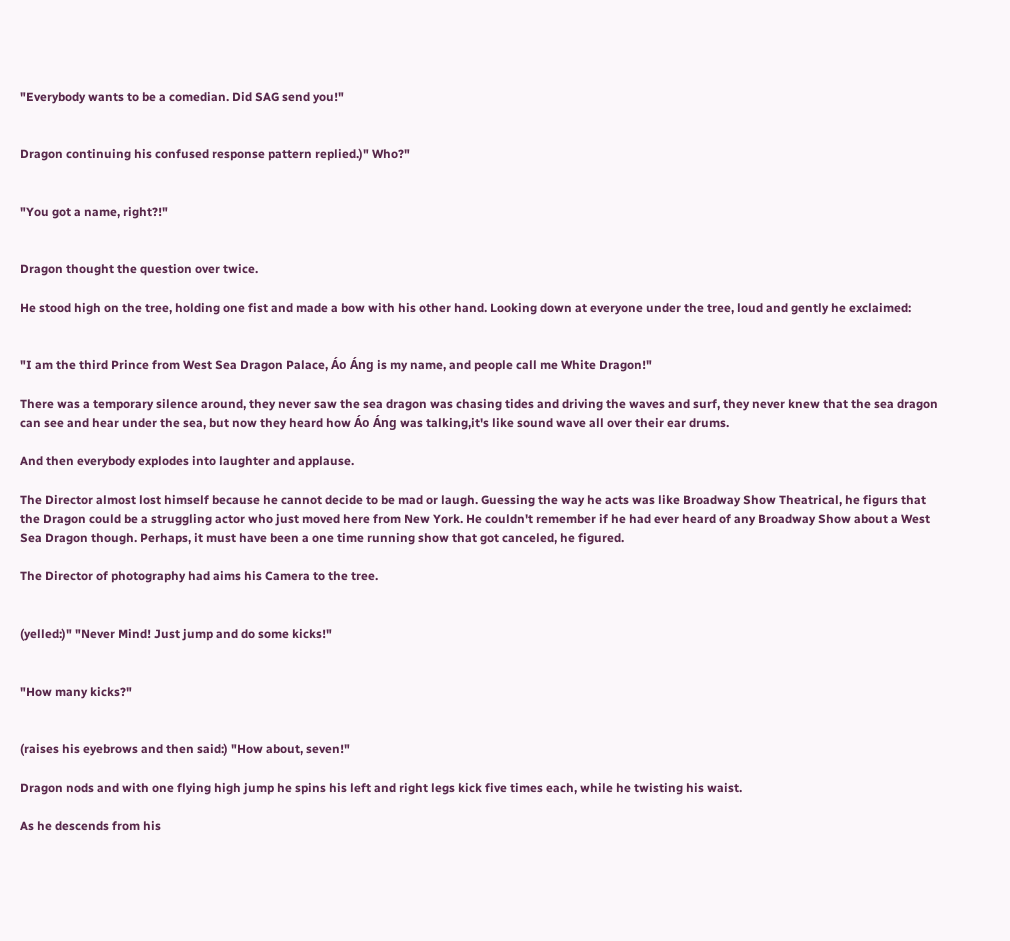"Everybody wants to be a comedian. Did SAG send you!"


Dragon continuing his confused response pattern replied.)" Who?"


"You got a name, right?!"


Dragon thought the question over twice.

He stood high on the tree, holding one fist and made a bow with his other hand. Looking down at everyone under the tree, loud and gently he exclaimed:


"I am the third Prince from West Sea Dragon Palace, Áo Áng is my name, and people call me White Dragon!"

There was a temporary silence around, they never saw the sea dragon was chasing tides and driving the waves and surf, they never knew that the sea dragon can see and hear under the sea, but now they heard how Áo Áng was talking,it's like sound wave all over their ear drums.

And then everybody explodes into laughter and applause.

The Director almost lost himself because he cannot decide to be mad or laugh. Guessing the way he acts was like Broadway Show Theatrical, he figurs that the Dragon could be a struggling actor who just moved here from New York. He couldn't remember if he had ever heard of any Broadway Show about a West Sea Dragon though. Perhaps, it must have been a one time running show that got canceled, he figured.

The Director of photography had aims his Camera to the tree.


(yelled:)" "Never Mind! Just jump and do some kicks!"


"How many kicks?"


(raises his eyebrows and then said:) "How about, seven!"

Dragon nods and with one flying high jump he spins his left and right legs kick five times each, while he twisting his waist.

As he descends from his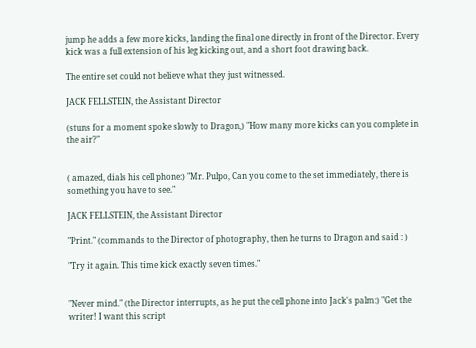jump he adds a few more kicks, landing the final one directly in front of the Director. Every kick was a full extension of his leg kicking out, and a short foot drawing back.

The entire set could not believe what they just witnessed.

JACK FELLSTEIN, the Assistant Director

(stuns for a moment spoke slowly to Dragon,) "How many more kicks can you complete in the air?"


( amazed, dials his cell phone:) "Mr. Pulpo, Can you come to the set immediately, there is something you have to see."

JACK FELLSTEIN, the Assistant Director

"Print." (commands to the Director of photography, then he turns to Dragon and said : )

"Try it again. This time kick exactly seven times."


"Never mind." (the Director interrupts, as he put the cell phone into Jack's palm:) "Get the writer! I want this script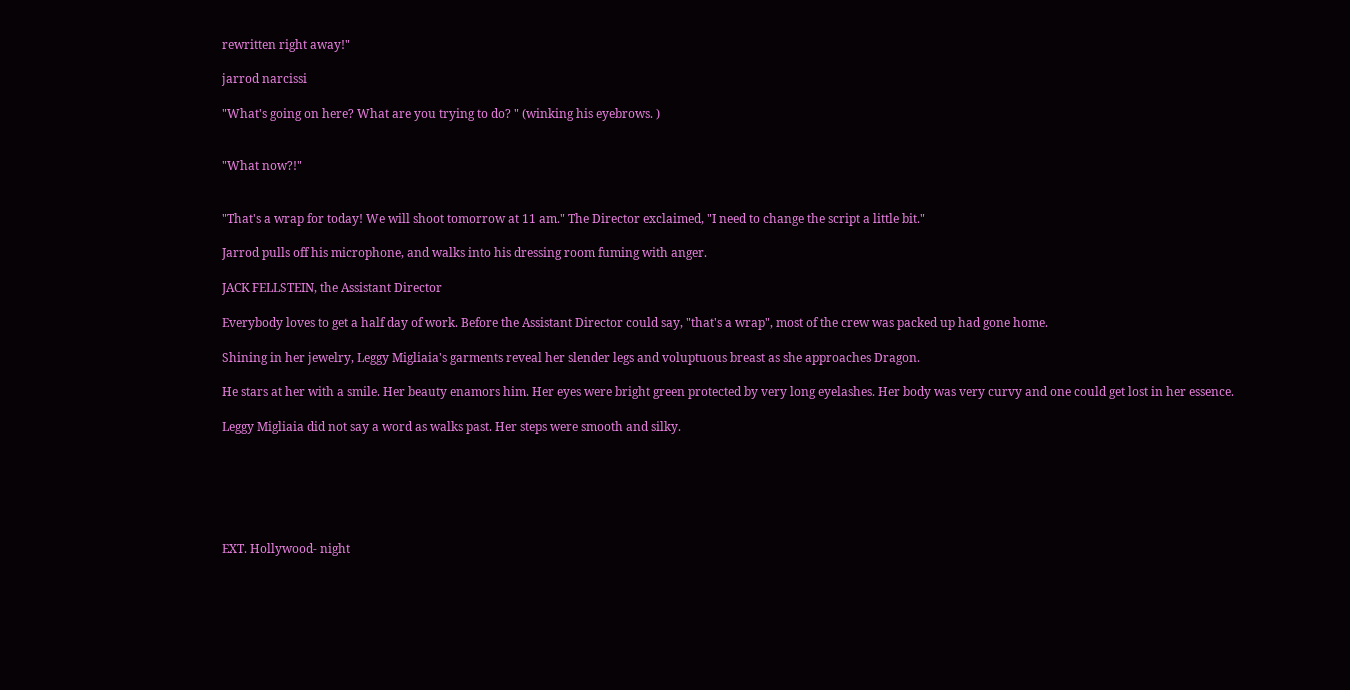rewritten right away!"

jarrod narcissi

"What's going on here? What are you trying to do? " (winking his eyebrows. )


"What now?!"


"That's a wrap for today! We will shoot tomorrow at 11 am." The Director exclaimed, "I need to change the script a little bit."

Jarrod pulls off his microphone, and walks into his dressing room fuming with anger.

JACK FELLSTEIN, the Assistant Director

Everybody loves to get a half day of work. Before the Assistant Director could say, "that's a wrap", most of the crew was packed up had gone home.

Shining in her jewelry, Leggy Migliaia's garments reveal her slender legs and voluptuous breast as she approaches Dragon.

He stars at her with a smile. Her beauty enamors him. Her eyes were bright green protected by very long eyelashes. Her body was very curvy and one could get lost in her essence.

Leggy Migliaia did not say a word as walks past. Her steps were smooth and silky.






EXT. Hollywood- night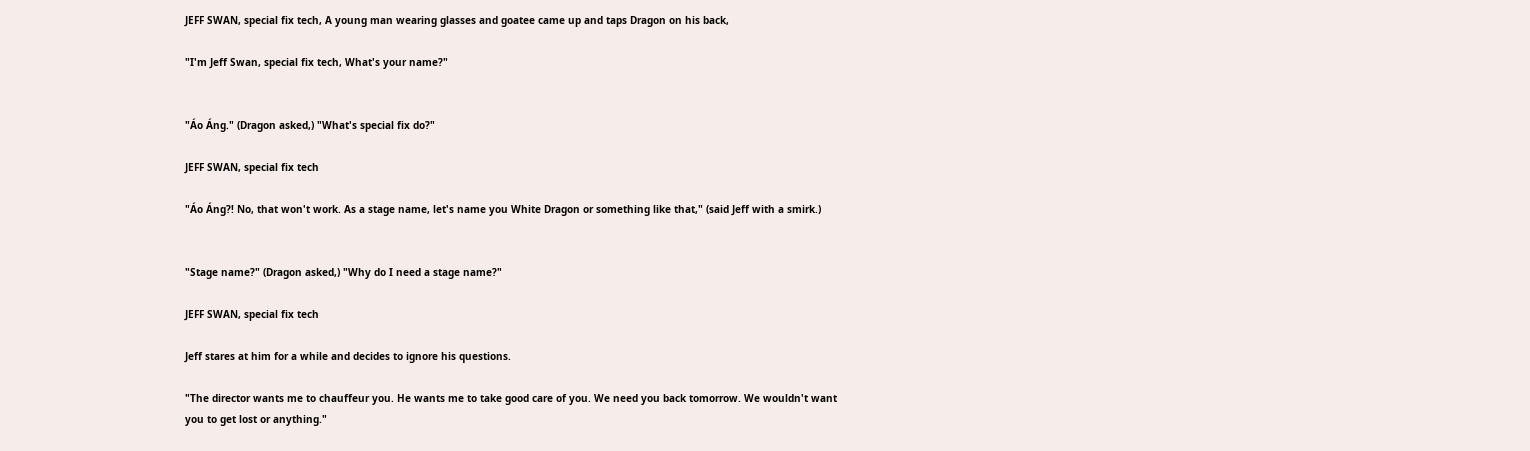JEFF SWAN, special fix tech, A young man wearing glasses and goatee came up and taps Dragon on his back,

"I'm Jeff Swan, special fix tech, What's your name?"


"Áo Áng." (Dragon asked,) "What's special fix do?"

JEFF SWAN, special fix tech

"Áo Áng?! No, that won't work. As a stage name, let's name you White Dragon or something like that," (said Jeff with a smirk.)


"Stage name?" (Dragon asked,) "Why do I need a stage name?"

JEFF SWAN, special fix tech

Jeff stares at him for a while and decides to ignore his questions.

"The director wants me to chauffeur you. He wants me to take good care of you. We need you back tomorrow. We wouldn't want you to get lost or anything."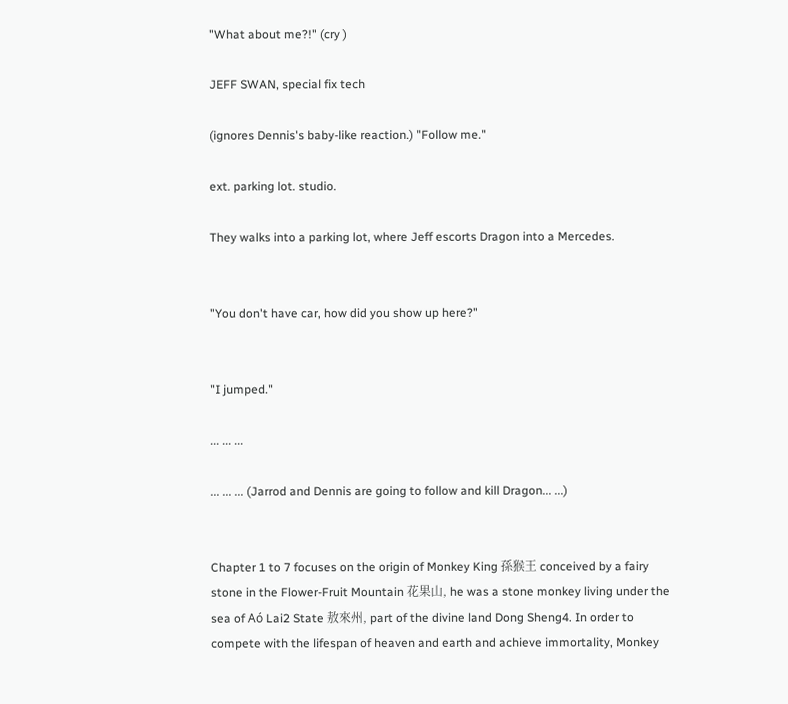"What about me?!" (cry )

JEFF SWAN, special fix tech

(ignores Dennis's baby-like reaction.) "Follow me."

ext. parking lot. studio.

They walks into a parking lot, where Jeff escorts Dragon into a Mercedes.


"You don't have car, how did you show up here?"


"I jumped."

... ... ...

... ... ... (Jarrod and Dennis are going to follow and kill Dragon... ...)


Chapter 1 to 7 focuses on the origin of Monkey King 孫猴王 conceived by a fairy stone in the Flower-Fruit Mountain 花果山, he was a stone monkey living under the sea of Aó Lai2 State 敖來州, part of the divine land Dong Sheng4. In order to compete with the lifespan of heaven and earth and achieve immortality, Monkey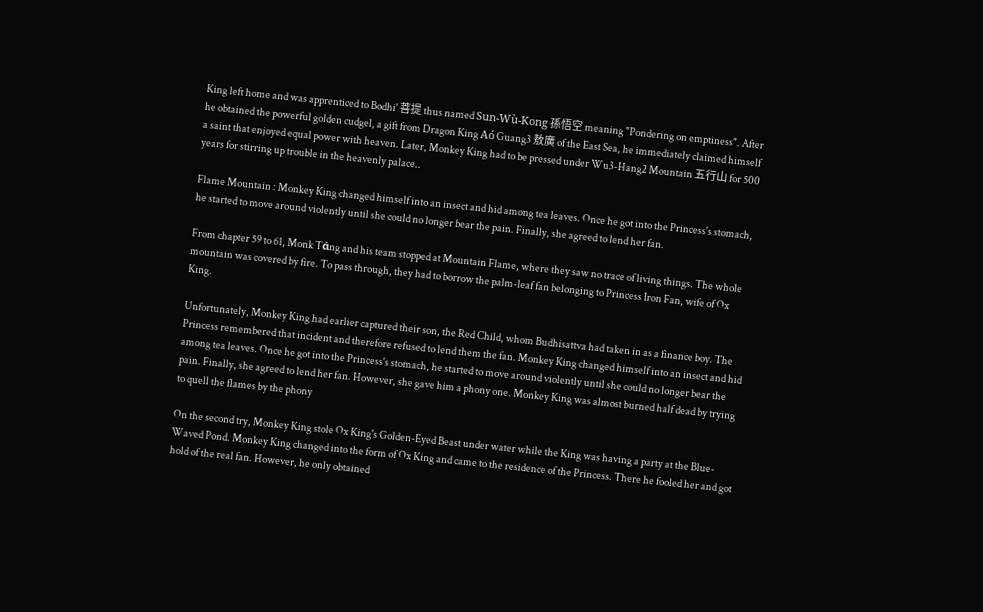King left home and was apprenticed to Bodhi' 菩提 thus named Sun-Wù-Kong 孫悟空 meaning "Pondering on emptiness". After he obtained the powerful golden cudgel, a gift from Dragon King Aó Guang3 敖廣 of the East Sea, he immediately claimed himself a saint that enjoyed equal power with heaven. Later, Monkey King had to be pressed under Wu3-Hang2 Mountain 五行山 for 500 years for stirring up trouble in the heavenly palace..

Flame Mountain : Monkey King changed himself into an insect and hid among tea leaves. Once he got into the Princess's stomach, he started to move around violently until she could no longer bear the pain. Finally, she agreed to lend her fan.

From chapter 59 to 61, Monk Tάng and his team stopped at Mountain Flame, where they saw no trace of living things. The whole mountain was covered by fire. To pass through, they had to borrow the palm-leaf fan belonging to Princess Iron Fan, wife of Ox King.

Unfortunately, Monkey King had earlier captured their son, the Red Child, whom Budhisattva had taken in as a finance boy. The Princess remembered that incident and therefore refused to lend them the fan. Monkey King changed himself into an insect and hid among tea leaves. Once he got into the Princess's stomach, he started to move around violently until she could no longer bear the pain. Finally, she agreed to lend her fan. However, she gave him a phony one. Monkey King was almost burned half dead by trying to quell the flames by the phony

On the second try, Monkey King stole Ox King's Golden-Eyed Beast under water while the King was having a party at the Blue-Waved Pond. Monkey King changed into the form of Ox King and came to the residence of the Princess. There he fooled her and got hold of the real fan. However, he only obtained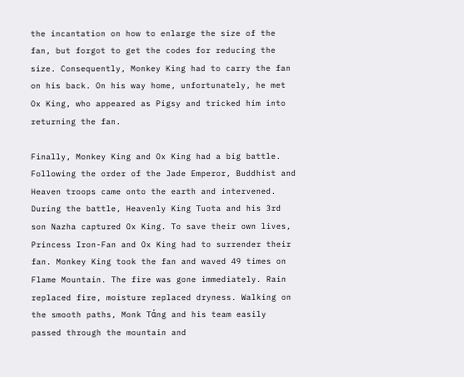the incantation on how to enlarge the size of the fan, but forgot to get the codes for reducing the size. Consequently, Monkey King had to carry the fan on his back. On his way home, unfortunately, he met Ox King, who appeared as Pigsy and tricked him into returning the fan.

Finally, Monkey King and Ox King had a big battle. Following the order of the Jade Emperor, Buddhist and Heaven troops came onto the earth and intervened. During the battle, Heavenly King Tuota and his 3rd son Nazha captured Ox King. To save their own lives, Princess Iron-Fan and Ox King had to surrender their fan. Monkey King took the fan and waved 49 times on Flame Mountain. The fire was gone immediately. Rain replaced fire, moisture replaced dryness. Walking on the smooth paths, Monk Tάng and his team easily passed through the mountain and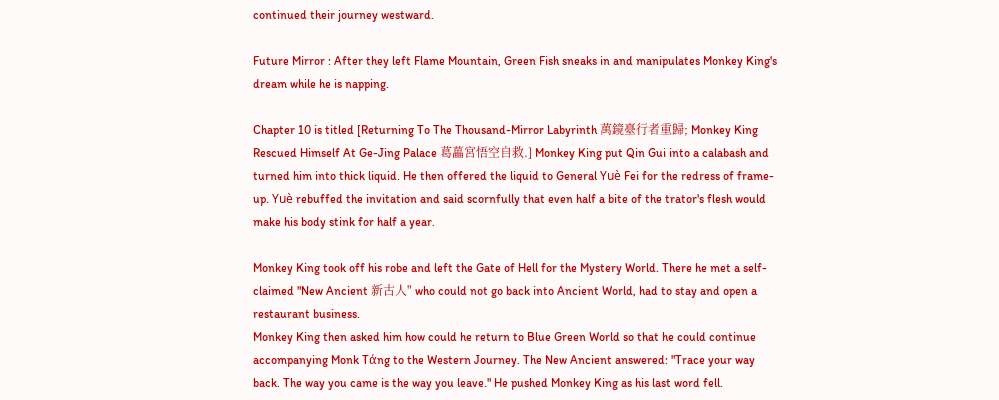continued their journey westward.

Future Mirror : After they left Flame Mountain, Green Fish sneaks in and manipulates Monkey King's dream while he is napping.

Chapter 10 is titled [Returning To The Thousand-Mirror Labyrinth 萬鏡臺行者重歸; Monkey King Rescued Himself At Ge-Jing Palace 葛藟宮悟空自救.] Monkey King put Qin Gui into a calabash and turned him into thick liquid. He then offered the liquid to General Yuè Fei for the redress of frame-up. Yuè rebuffed the invitation and said scornfully that even half a bite of the trator's flesh would make his body stink for half a year.

Monkey King took off his robe and left the Gate of Hell for the Mystery World. There he met a self-claimed "New Ancient 新古人" who could not go back into Ancient World, had to stay and open a restaurant business.
Monkey King then asked him how could he return to Blue Green World so that he could continue accompanying Monk Tάng to the Western Journey. The New Ancient answered: "Trace your way back. The way you came is the way you leave." He pushed Monkey King as his last word fell.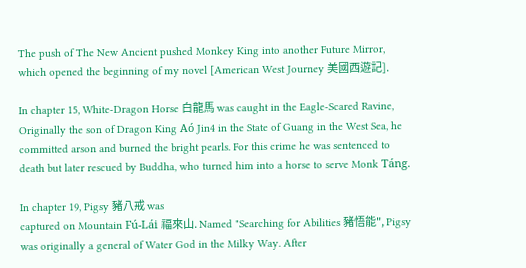The push of The New Ancient pushed Monkey King into another Future Mirror, which opened the beginning of my novel [American West Journey 美國西遊記].

In chapter 15, White-Dragon Horse 白龍馬 was caught in the Eagle-Scared Ravine, Originally the son of Dragon King Aó Jin4 in the State of Guang in the West Sea, he committed arson and burned the bright pearls. For this crime he was sentenced to death but later rescued by Buddha, who turned him into a horse to serve Monk Táng.

In chapter 19, Pigsy 豬八戒 was
captured on Mountain Fú-Lái 福來山. Named "Searching for Abilities 豬悟能", Pigsy was originally a general of Water God in the Milky Way. After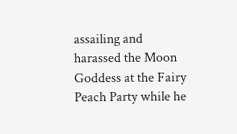assailing and harassed the Moon Goddess at the Fairy Peach Party while he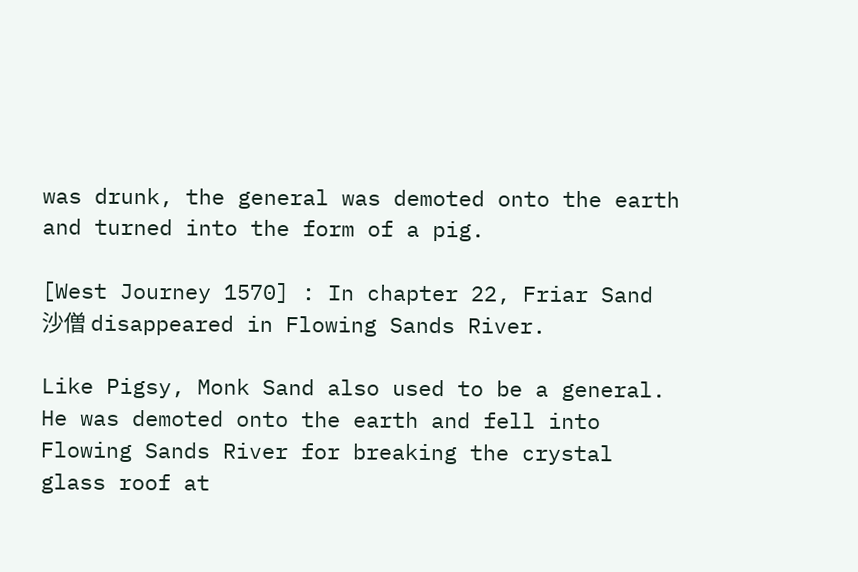was drunk, the general was demoted onto the earth and turned into the form of a pig.

[West Journey 1570] : In chapter 22, Friar Sand 沙僧 disappeared in Flowing Sands River.

Like Pigsy, Monk Sand also used to be a general. He was demoted onto the earth and fell into Flowing Sands River for breaking the crystal glass roof at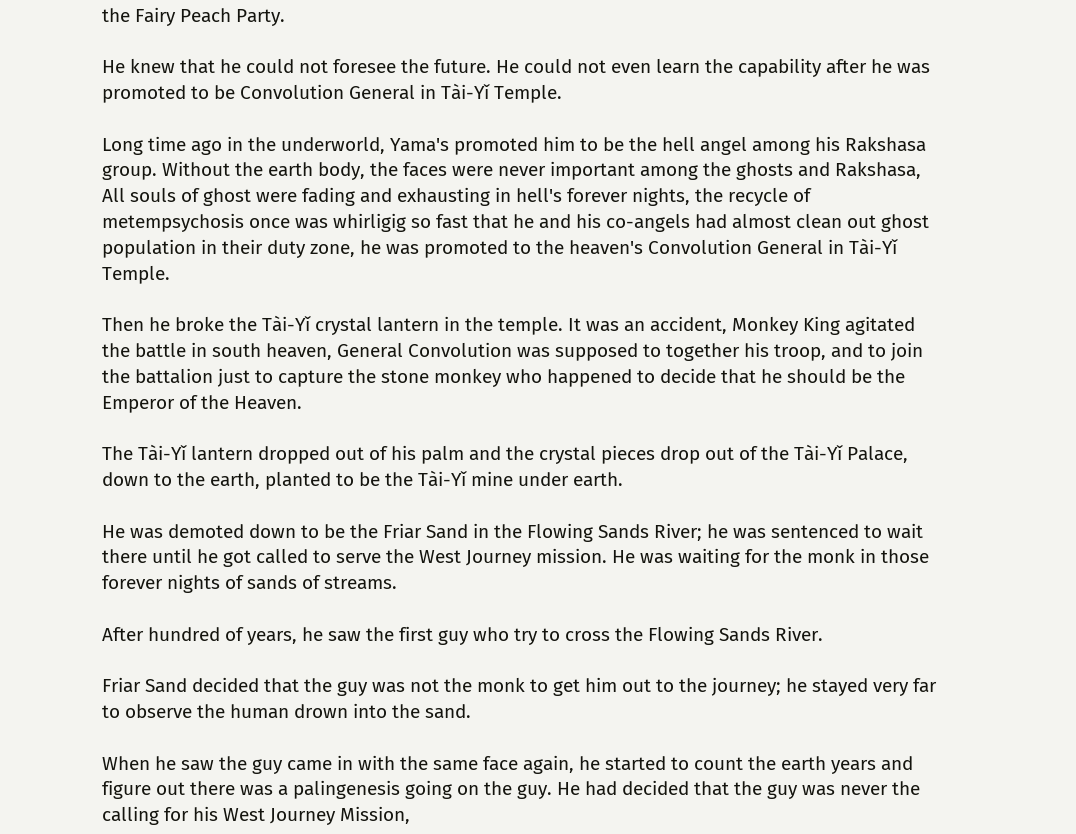the Fairy Peach Party.

He knew that he could not foresee the future. He could not even learn the capability after he was promoted to be Convolution General in Tài-Yǐ Temple.

Long time ago in the underworld, Yama's promoted him to be the hell angel among his Rakshasa group. Without the earth body, the faces were never important among the ghosts and Rakshasa, All souls of ghost were fading and exhausting in hell's forever nights, the recycle of metempsychosis once was whirligig so fast that he and his co-angels had almost clean out ghost population in their duty zone, he was promoted to the heaven's Convolution General in Tài-Yǐ Temple.

Then he broke the Tài-Yǐ crystal lantern in the temple. It was an accident, Monkey King agitated the battle in south heaven, General Convolution was supposed to together his troop, and to join the battalion just to capture the stone monkey who happened to decide that he should be the Emperor of the Heaven.

The Tài-Yǐ lantern dropped out of his palm and the crystal pieces drop out of the Tài-Yǐ Palace, down to the earth, planted to be the Tài-Yǐ mine under earth.

He was demoted down to be the Friar Sand in the Flowing Sands River; he was sentenced to wait there until he got called to serve the West Journey mission. He was waiting for the monk in those forever nights of sands of streams.

After hundred of years, he saw the first guy who try to cross the Flowing Sands River.

Friar Sand decided that the guy was not the monk to get him out to the journey; he stayed very far to observe the human drown into the sand.

When he saw the guy came in with the same face again, he started to count the earth years and figure out there was a palingenesis going on the guy. He had decided that the guy was never the calling for his West Journey Mission,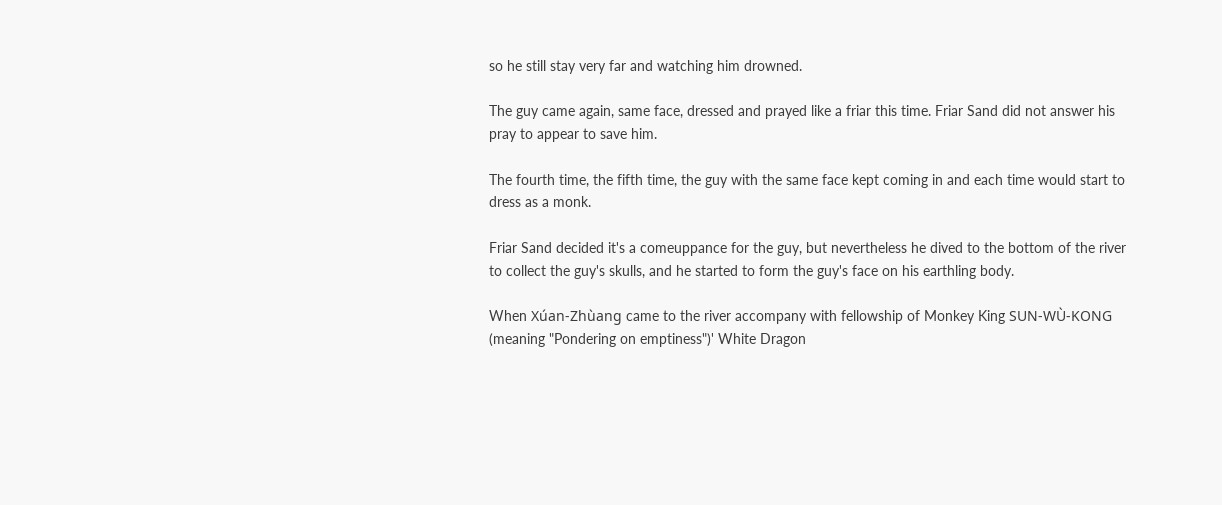so he still stay very far and watching him drowned.

The guy came again, same face, dressed and prayed like a friar this time. Friar Sand did not answer his pray to appear to save him.

The fourth time, the fifth time, the guy with the same face kept coming in and each time would start to dress as a monk.

Friar Sand decided it's a comeuppance for the guy, but nevertheless he dived to the bottom of the river to collect the guy's skulls, and he started to form the guy's face on his earthling body.

When Xúan-Zhùang came to the river accompany with fellowship of Monkey King SUN-WÙ-KONG (meaning "Pondering on emptiness")' White Dragon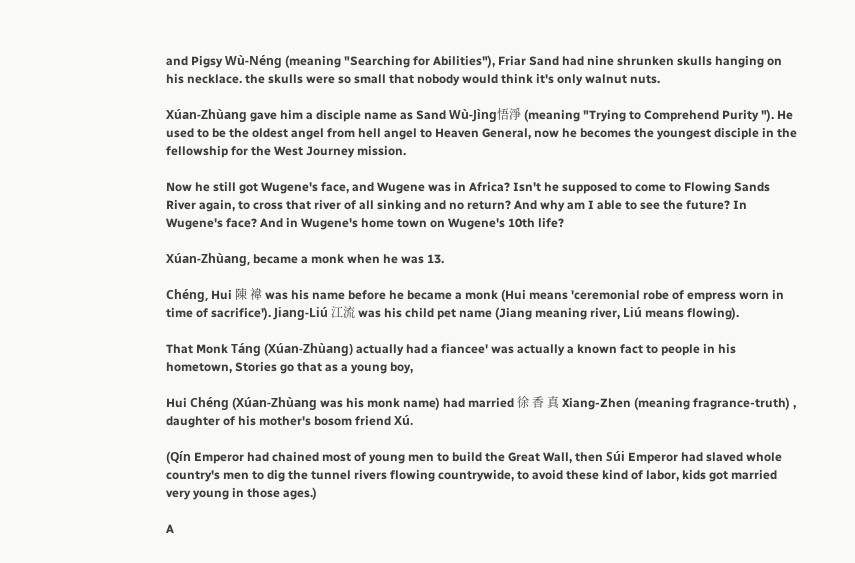and Pigsy Wù-Néng (meaning "Searching for Abilities"), Friar Sand had nine shrunken skulls hanging on his necklace. the skulls were so small that nobody would think it's only walnut nuts.

Xúan-Zhùang gave him a disciple name as Sand Wù-Jìng悟淨 (meaning "Trying to Comprehend Purity "). He used to be the oldest angel from hell angel to Heaven General, now he becomes the youngest disciple in the fellowship for the West Journey mission.

Now he still got Wugene's face, and Wugene was in Africa? Isn't he supposed to come to Flowing Sands River again, to cross that river of all sinking and no return? And why am I able to see the future? In Wugene's face? And in Wugene's home town on Wugene's 10th life?

Xúan-Zhùang, became a monk when he was 13.

Chéng, Hui 陳 褘 was his name before he became a monk (Hui means 'ceremonial robe of empress worn in time of sacrifice'). Jiang-Liú 江流 was his child pet name (Jiang meaning river, Liú means flowing).

That Monk Táng (Xúan-Zhùang) actually had a fiancee' was actually a known fact to people in his hometown, Stories go that as a young boy,

Hui Chéng (Xúan-Zhùang was his monk name) had married 徐 香 真 Xiang-Zhen (meaning fragrance-truth) , daughter of his mother's bosom friend Xú.

(Qín Emperor had chained most of young men to build the Great Wall, then Súi Emperor had slaved whole country's men to dig the tunnel rivers flowing countrywide, to avoid these kind of labor, kids got married very young in those ages.)

A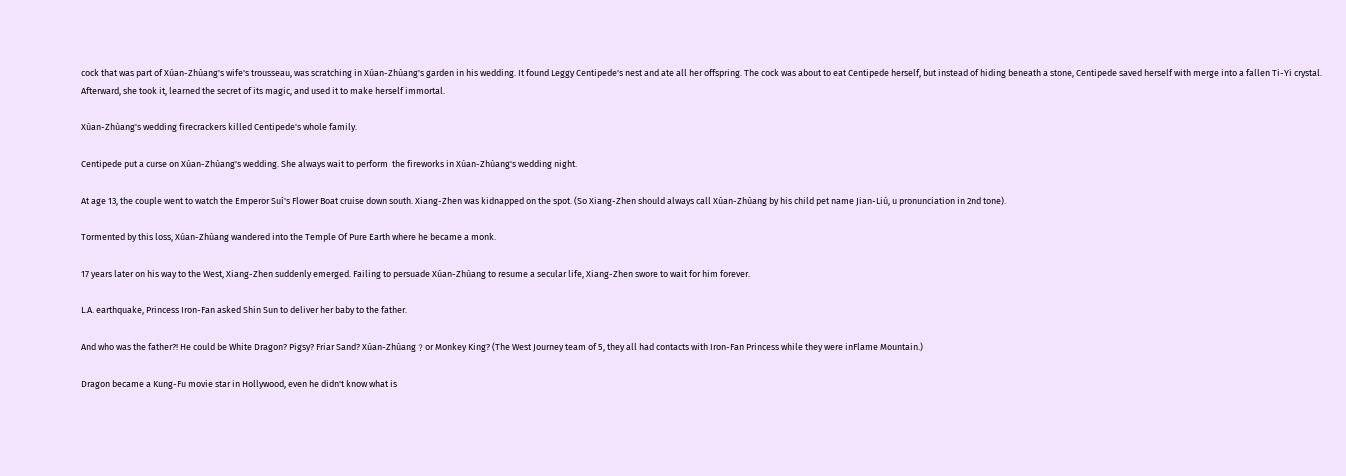cock that was part of Xúan-Zhùang's wife's trousseau, was scratching in Xúan-Zhùang's garden in his wedding. It found Leggy Centipede's nest and ate all her offspring. The cock was about to eat Centipede herself, but instead of hiding beneath a stone, Centipede saved herself with merge into a fallen Ti-Yi crystal. Afterward, she took it, learned the secret of its magic, and used it to make herself immortal.

Xúan-Zhùang's wedding firecrackers killed Centipede's whole family.

Centipede put a curse on Xúan-Zhùang's wedding. She always wait to perform  the fireworks in Xúan-Zhùang's wedding night.

At age 13, the couple went to watch the Emperor Suí's Flower Boat cruise down south. Xiang-Zhen was kidnapped on the spot. (So Xiang-Zhen should always call Xúan-Zhùang by his child pet name Jian-Liú, u pronunciation in 2nd tone).

Tormented by this loss, Xúan-Zhùang wandered into the Temple Of Pure Earth where he became a monk.

17 years later on his way to the West, Xiang-Zhen suddenly emerged. Failing to persuade Xúan-Zhùang to resume a secular life, Xiang-Zhen swore to wait for him forever.

L.A. earthquake, Princess Iron-Fan asked Shin Sun to deliver her baby to the father.

And who was the father?! He could be White Dragon? Pigsy? Friar Sand? Xúan-Zhùang﹖or Monkey King? (The West Journey team of 5, they all had contacts with Iron-Fan Princess while they were inFlame Mountain.)

Dragon became a Kung-Fu movie star in Hollywood, even he didn't know what is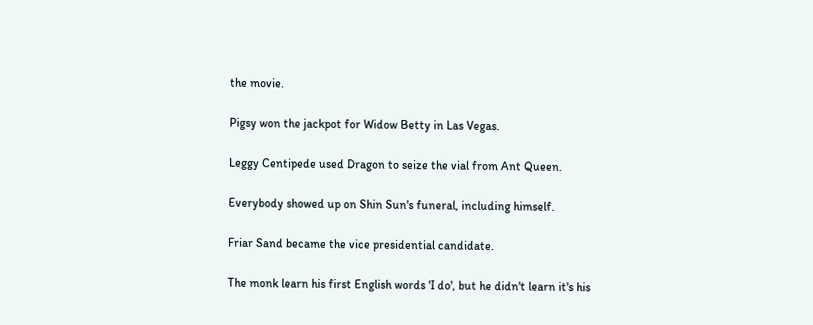the movie.

Pigsy won the jackpot for Widow Betty in Las Vegas.

Leggy Centipede used Dragon to seize the vial from Ant Queen.

Everybody showed up on Shin Sun's funeral, including himself.

Friar Sand became the vice presidential candidate.

The monk learn his first English words 'I do', but he didn't learn it's his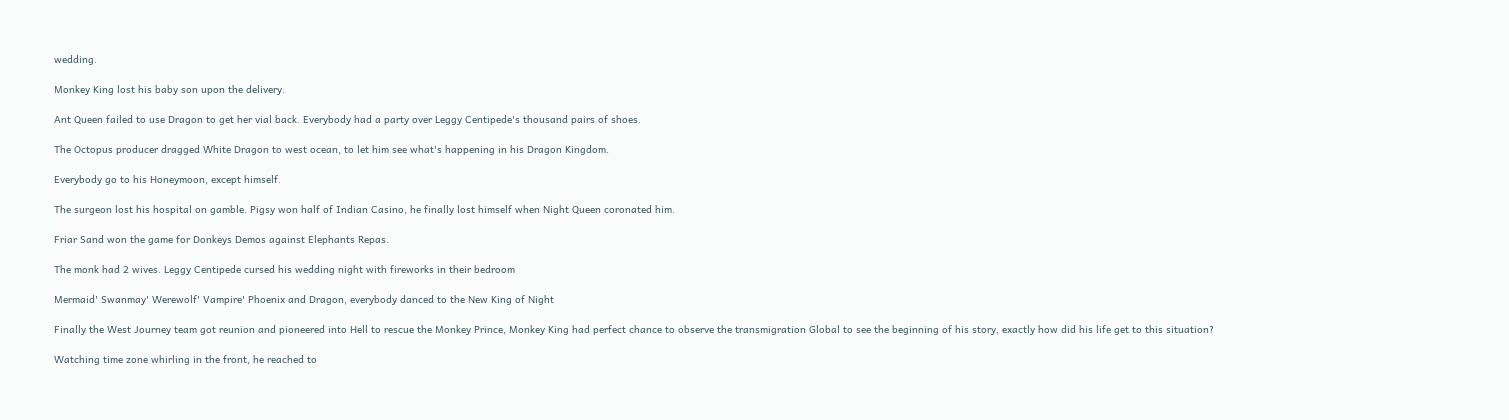wedding.

Monkey King lost his baby son upon the delivery.

Ant Queen failed to use Dragon to get her vial back. Everybody had a party over Leggy Centipede's thousand pairs of shoes.

The Octopus producer dragged White Dragon to west ocean, to let him see what's happening in his Dragon Kingdom.

Everybody go to his Honeymoon, except himself.

The surgeon lost his hospital on gamble. Pigsy won half of Indian Casino, he finally lost himself when Night Queen coronated him.

Friar Sand won the game for Donkeys Demos against Elephants Repas.

The monk had 2 wives. Leggy Centipede cursed his wedding night with fireworks in their bedroom

Mermaid' Swanmay' Werewolf' Vampire' Phoenix and Dragon, everybody danced to the New King of Night

Finally the West Journey team got reunion and pioneered into Hell to rescue the Monkey Prince, Monkey King had perfect chance to observe the transmigration Global to see the beginning of his story, exactly how did his life get to this situation?

Watching time zone whirling in the front, he reached to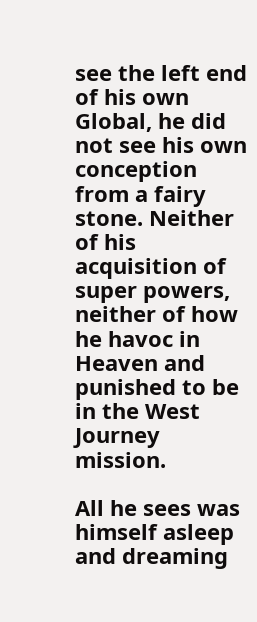see the left end of his own Global, he did not see his own conception from a fairy stone. Neither of his acquisition of super powers, neither of how he havoc in Heaven and punished to be in the West Journey mission.

All he sees was himself asleep and dreaming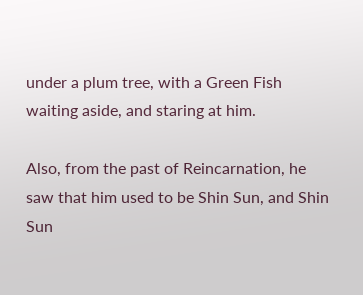under a plum tree, with a Green Fish waiting aside, and staring at him.

Also, from the past of Reincarnation, he saw that him used to be Shin Sun, and Shin Sun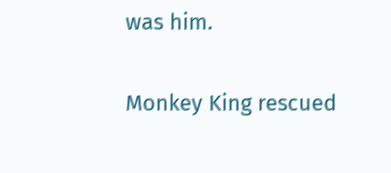was him.

Monkey King rescued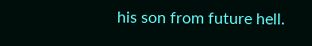his son from future hell.